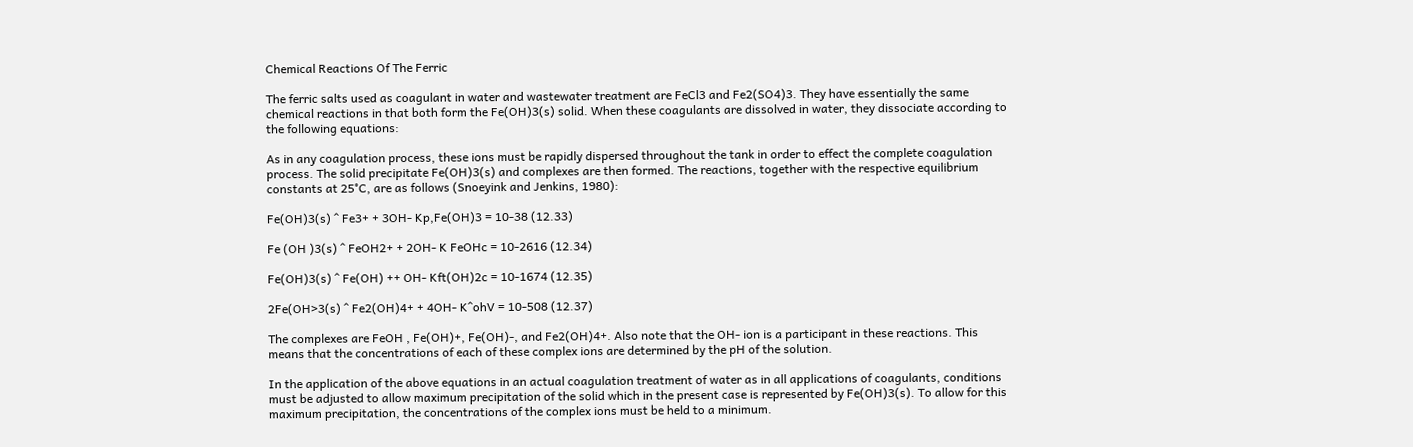Chemical Reactions Of The Ferric

The ferric salts used as coagulant in water and wastewater treatment are FeCl3 and Fe2(SO4)3. They have essentially the same chemical reactions in that both form the Fe(OH)3(s) solid. When these coagulants are dissolved in water, they dissociate according to the following equations:

As in any coagulation process, these ions must be rapidly dispersed throughout the tank in order to effect the complete coagulation process. The solid precipitate Fe(OH)3(s) and complexes are then formed. The reactions, together with the respective equilibrium constants at 25°C, are as follows (Snoeyink and Jenkins, 1980):

Fe(OH)3(s) ^ Fe3+ + 3OH- Kp,Fe(OH)3 = 10-38 (12.33)

Fe (OH )3(s) ^ FeOH2+ + 2OH- K FeOHc = 10-2616 (12.34)

Fe(OH)3(s) ^ Fe(OH) ++ OH- Kft(OH)2c = 10-1674 (12.35)

2Fe(OH>3(s) ^ Fe2(OH)4+ + 4OH- K^ohV = 10-508 (12.37)

The complexes are FeOH , Fe(OH)+, Fe(OH)-, and Fe2(OH)4+. Also note that the OH- ion is a participant in these reactions. This means that the concentrations of each of these complex ions are determined by the pH of the solution.

In the application of the above equations in an actual coagulation treatment of water as in all applications of coagulants, conditions must be adjusted to allow maximum precipitation of the solid which in the present case is represented by Fe(OH)3(s). To allow for this maximum precipitation, the concentrations of the complex ions must be held to a minimum.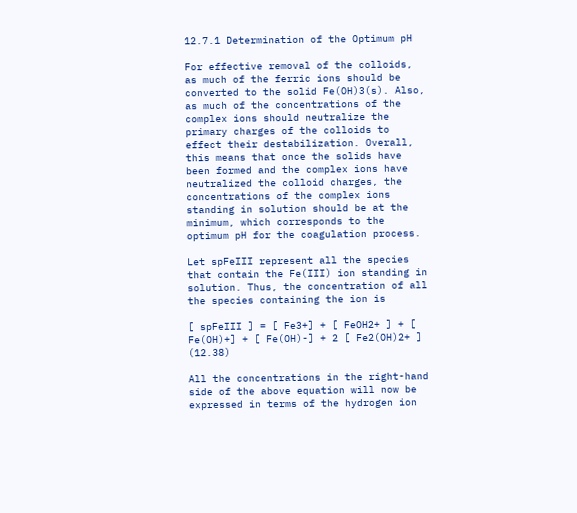12.7.1 Determination of the Optimum pH

For effective removal of the colloids, as much of the ferric ions should be converted to the solid Fe(OH)3(s). Also, as much of the concentrations of the complex ions should neutralize the primary charges of the colloids to effect their destabilization. Overall, this means that once the solids have been formed and the complex ions have neutralized the colloid charges, the concentrations of the complex ions standing in solution should be at the minimum, which corresponds to the optimum pH for the coagulation process.

Let spFeIII represent all the species that contain the Fe(III) ion standing in solution. Thus, the concentration of all the species containing the ion is

[ spFeIII ] = [ Fe3+] + [ FeOH2+ ] + [ Fe(OH)+] + [ Fe(OH)-] + 2 [ Fe2(OH)2+ ] (12.38)

All the concentrations in the right-hand side of the above equation will now be expressed in terms of the hydrogen ion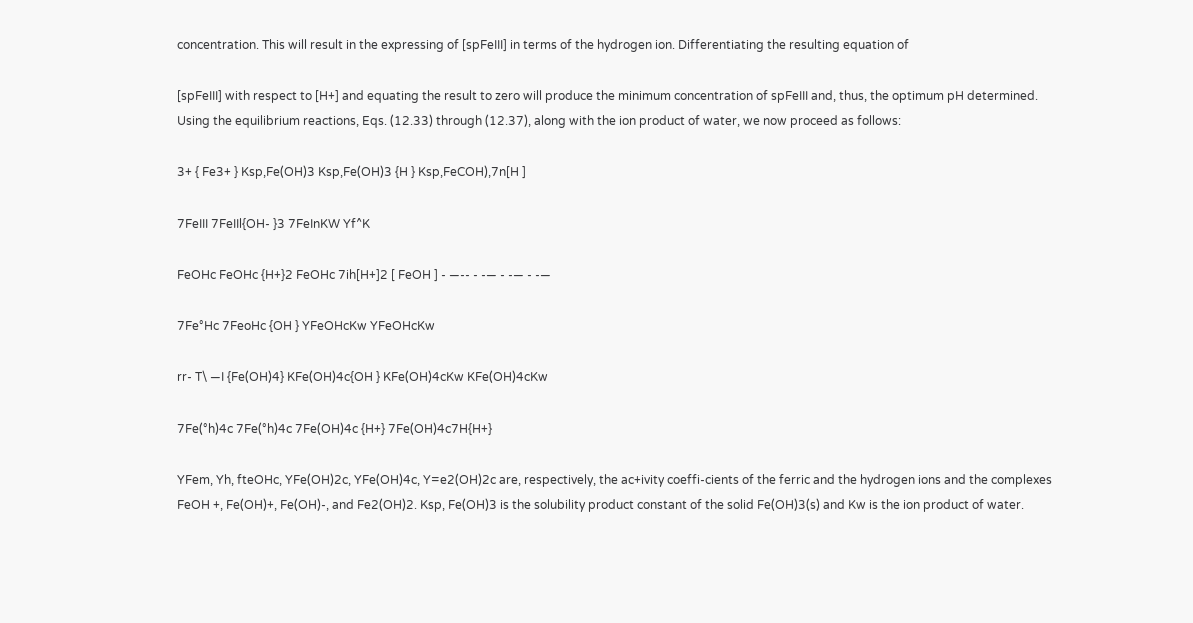concentration. This will result in the expressing of [spFeIII] in terms of the hydrogen ion. Differentiating the resulting equation of

[spFeIII] with respect to [H+] and equating the result to zero will produce the minimum concentration of spFeIII and, thus, the optimum pH determined. Using the equilibrium reactions, Eqs. (12.33) through (12.37), along with the ion product of water, we now proceed as follows:

3+ { Fe3+ } Ksp,Fe(OH)3 Ksp,Fe(OH)3 {H } Ksp,FeCOH),7n[H ]

7FeIII 7FeIIl{OH- }3 7FeInKW Yf^K

FeOHc FeOHc {H+}2 FeOHc 7ih[H+]2 [ FeOH ] - —-- - -— - -— - -—

7Fe°Hc 7FeoHc {OH } YFeOHcKw YFeOHcKw

rr- T\ —I {Fe(OH)4} KFe(OH)4c{OH } KFe(OH)4cKw KFe(OH)4cKw

7Fe(°h)4c 7Fe(°h)4c 7Fe(OH)4c {H+} 7Fe(OH)4c7H{H+}

YFem, Yh, fteOHc, YFe(OH)2c, YFe(OH)4c, Y=e2(OH)2c are, respectively, the ac+ivity coeffi-cients of the ferric and the hydrogen ions and the complexes FeOH +, Fe(OH)+, Fe(OH)-, and Fe2(OH)2. Ksp, Fe(OH)3 is the solubility product constant of the solid Fe(OH)3(s) and Kw is the ion product of water.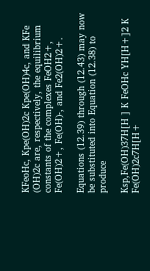KFeoHc, Kpe(OH)2c Kpe(OH)4c, and KFe (OH)2c are, respectively, the equilibrium constants of the complexes FeOH2+, Fe(OH)2+, Fe(OH)-, and Fe2(OH)2+.

Equations (12.39) through (12.43) may now be substituted into Equation (12.38) to produce

Ksp,Fe(OH)37H[H ] K FeOHc YH[H+]2 K Fe(OH)2c7H[H+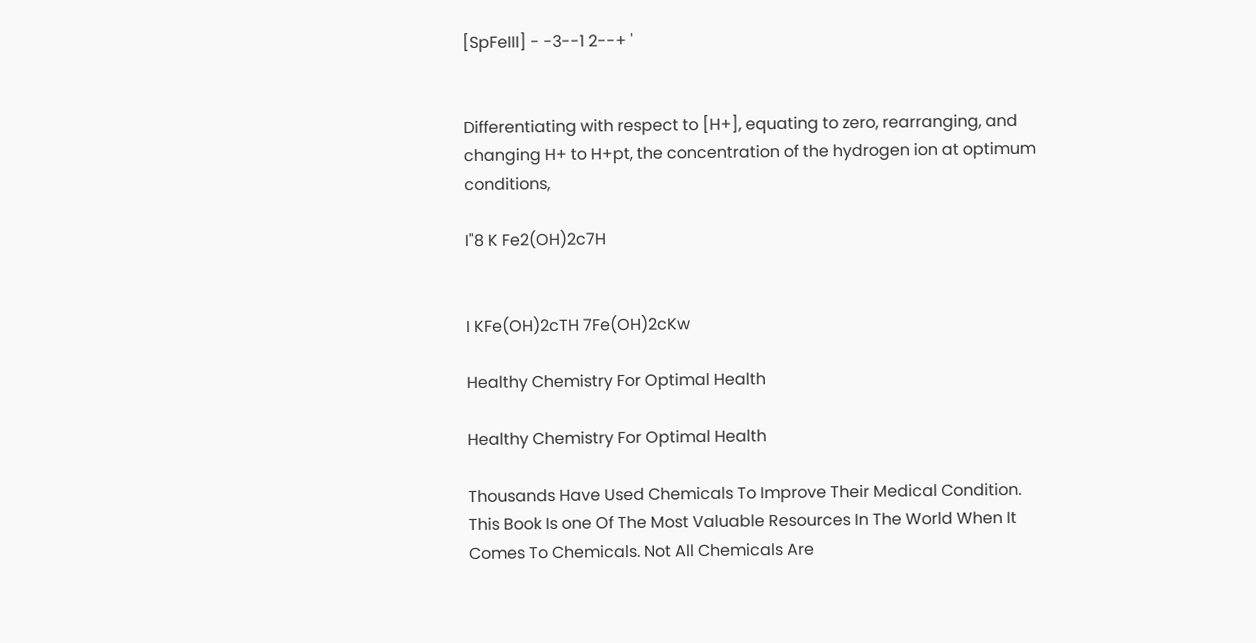[SpFeIII] - -3--1 2--+ '


Differentiating with respect to [H+], equating to zero, rearranging, and changing H+ to H+pt, the concentration of the hydrogen ion at optimum conditions,

I"8 K Fe2(OH)2c7H


I KFe(OH)2cTH 7Fe(OH)2cKw

Healthy Chemistry For Optimal Health

Healthy Chemistry For Optimal Health

Thousands Have Used Chemicals To Improve Their Medical Condition. This Book Is one Of The Most Valuable Resources In The World When It Comes To Chemicals. Not All Chemicals Are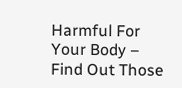Harmful For Your Body – Find Out Those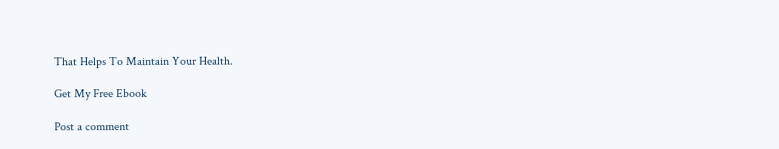That Helps To Maintain Your Health.

Get My Free Ebook

Post a comment